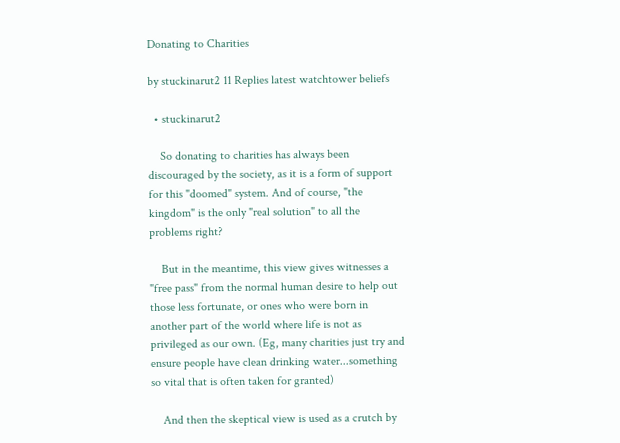Donating to Charities

by stuckinarut2 11 Replies latest watchtower beliefs

  • stuckinarut2

    So donating to charities has always been discouraged by the society, as it is a form of support for this "doomed" system. And of course, "the kingdom" is the only "real solution" to all the problems right?

    But in the meantime, this view gives witnesses a "free pass" from the normal human desire to help out those less fortunate, or ones who were born in another part of the world where life is not as privileged as our own. (Eg, many charities just try and ensure people have clean drinking water...something so vital that is often taken for granted)

    And then the skeptical view is used as a crutch by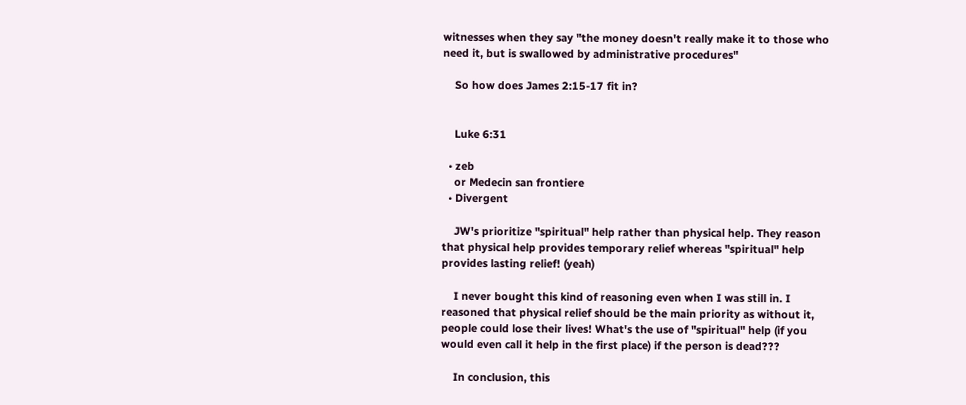witnesses when they say "the money doesn't really make it to those who need it, but is swallowed by administrative procedures"

    So how does James 2:15-17 fit in?


    Luke 6:31

  • zeb
    or Medecin san frontiere
  • Divergent

    JW's prioritize "spiritual" help rather than physical help. They reason that physical help provides temporary relief whereas "spiritual" help provides lasting relief! (yeah)

    I never bought this kind of reasoning even when I was still in. I reasoned that physical relief should be the main priority as without it, people could lose their lives! What's the use of "spiritual" help (if you would even call it help in the first place) if the person is dead???

    In conclusion, this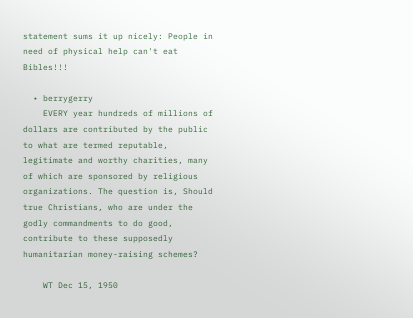statement sums it up nicely: People in need of physical help can't eat Bibles!!!

  • berrygerry
    EVERY year hundreds of millions of dollars are contributed by the public to what are termed reputable, legitimate and worthy charities, many of which are sponsored by religious organizations. The question is, Should true Christians, who are under the godly commandments to do good, contribute to these supposedly humanitarian money-raising schemes?

    WT Dec 15, 1950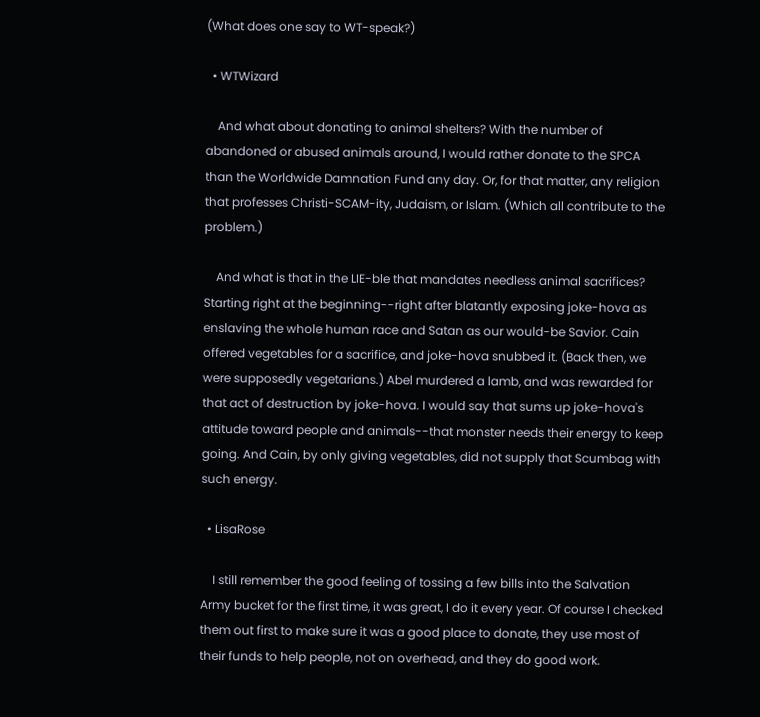(What does one say to WT-speak?)

  • WTWizard

    And what about donating to animal shelters? With the number of abandoned or abused animals around, I would rather donate to the SPCA than the Worldwide Damnation Fund any day. Or, for that matter, any religion that professes Christi-SCAM-ity, Judaism, or Islam. (Which all contribute to the problem.)

    And what is that in the LIE-ble that mandates needless animal sacrifices? Starting right at the beginning--right after blatantly exposing joke-hova as enslaving the whole human race and Satan as our would-be Savior. Cain offered vegetables for a sacrifice, and joke-hova snubbed it. (Back then, we were supposedly vegetarians.) Abel murdered a lamb, and was rewarded for that act of destruction by joke-hova. I would say that sums up joke-hova's attitude toward people and animals--that monster needs their energy to keep going. And Cain, by only giving vegetables, did not supply that Scumbag with such energy.

  • LisaRose

    I still remember the good feeling of tossing a few bills into the Salvation Army bucket for the first time, it was great, I do it every year. Of course I checked them out first to make sure it was a good place to donate, they use most of their funds to help people, not on overhead, and they do good work.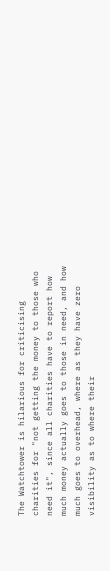The Watchtower is hilarious for criticising charities for "not getting the money to those who need it", since all charities have to report how much money actually goes to those in need, and how much goes to overhead, where as they have zero visibility as to where their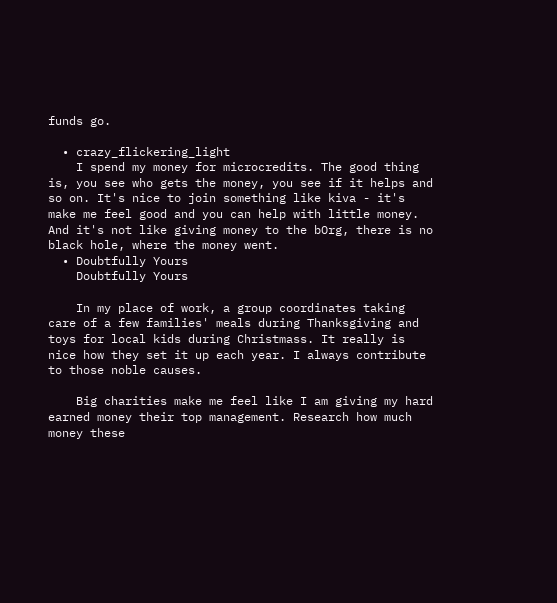funds go.

  • crazy_flickering_light
    I spend my money for microcredits. The good thing is, you see who gets the money, you see if it helps and so on. It's nice to join something like kiva - it's make me feel good and you can help with little money. And it's not like giving money to the bOrg, there is no black hole, where the money went.
  • Doubtfully Yours
    Doubtfully Yours

    In my place of work, a group coordinates taking care of a few families' meals during Thanksgiving and toys for local kids during Christmass. It really is nice how they set it up each year. I always contribute to those noble causes.

    Big charities make me feel like I am giving my hard earned money their top management. Research how much money these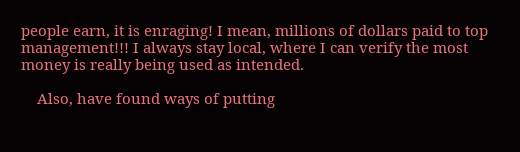people earn, it is enraging! I mean, millions of dollars paid to top management!!! I always stay local, where I can verify the most money is really being used as intended.

    Also, have found ways of putting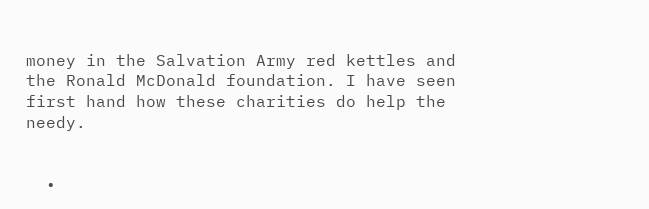money in the Salvation Army red kettles and the Ronald McDonald foundation. I have seen first hand how these charities do help the needy.


  •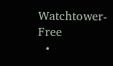Watchtower-Free
  •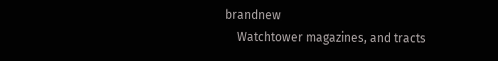brandnew
    Watchtower magazines, and tracts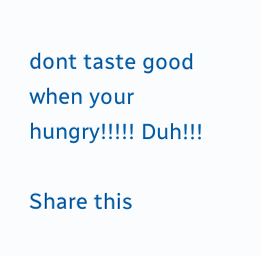dont taste good when your hungry!!!!! Duh!!!

Share this